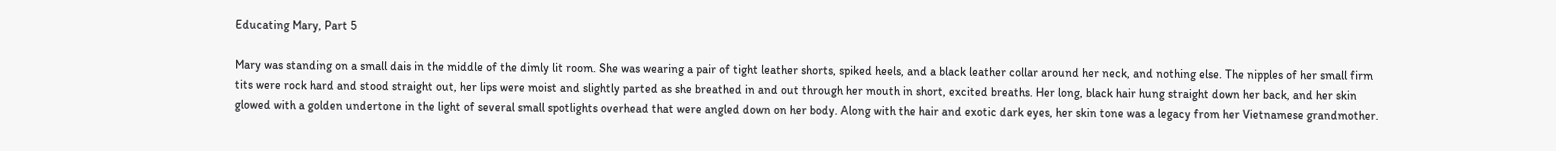Educating Mary, Part 5

Mary was standing on a small dais in the middle of the dimly lit room. She was wearing a pair of tight leather shorts, spiked heels, and a black leather collar around her neck, and nothing else. The nipples of her small firm tits were rock hard and stood straight out, her lips were moist and slightly parted as she breathed in and out through her mouth in short, excited breaths. Her long, black hair hung straight down her back, and her skin glowed with a golden undertone in the light of several small spotlights overhead that were angled down on her body. Along with the hair and exotic dark eyes, her skin tone was a legacy from her Vietnamese grandmother.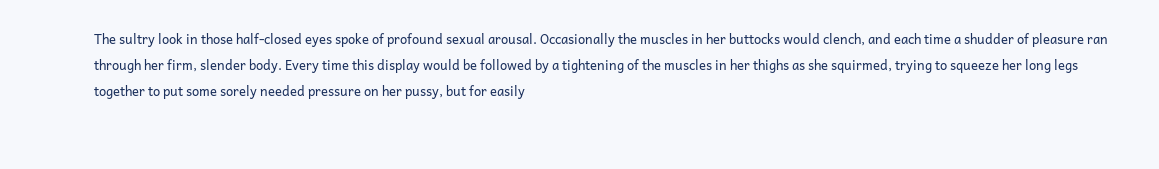The sultry look in those half-closed eyes spoke of profound sexual arousal. Occasionally the muscles in her buttocks would clench, and each time a shudder of pleasure ran through her firm, slender body. Every time this display would be followed by a tightening of the muscles in her thighs as she squirmed, trying to squeeze her long legs together to put some sorely needed pressure on her pussy, but for easily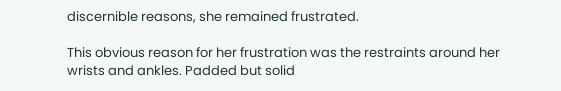discernible reasons, she remained frustrated.

This obvious reason for her frustration was the restraints around her wrists and ankles. Padded but solid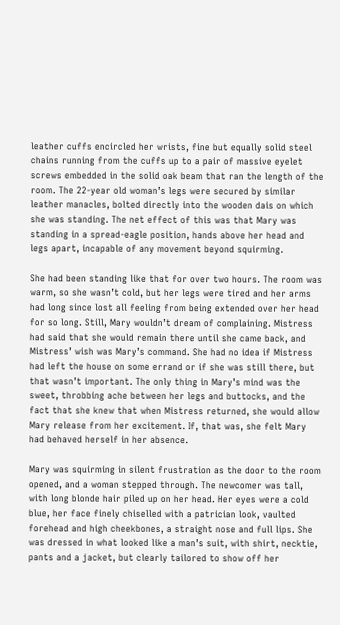leather cuffs encircled her wrists, fine but equally solid steel chains running from the cuffs up to a pair of massive eyelet screws embedded in the solid oak beam that ran the length of the room. The 22-year old woman’s legs were secured by similar leather manacles, bolted directly into the wooden dais on which she was standing. The net effect of this was that Mary was standing in a spread-eagle position, hands above her head and legs apart, incapable of any movement beyond squirming.

She had been standing like that for over two hours. The room was warm, so she wasn’t cold, but her legs were tired and her arms had long since lost all feeling from being extended over her head for so long. Still, Mary wouldn’t dream of complaining. Mistress had said that she would remain there until she came back, and Mistress’ wish was Mary’s command. She had no idea if Mistress had left the house on some errand or if she was still there, but that wasn’t important. The only thing in Mary’s mind was the sweet, throbbing ache between her legs and buttocks, and the fact that she knew that when Mistress returned, she would allow Mary release from her excitement. If, that was, she felt Mary had behaved herself in her absence.

Mary was squirming in silent frustration as the door to the room opened, and a woman stepped through. The newcomer was tall, with long blonde hair piled up on her head. Her eyes were a cold blue, her face finely chiselled with a patrician look, vaulted forehead and high cheekbones, a straight nose and full lips. She was dressed in what looked like a man’s suit, with shirt, necktie, pants and a jacket, but clearly tailored to show off her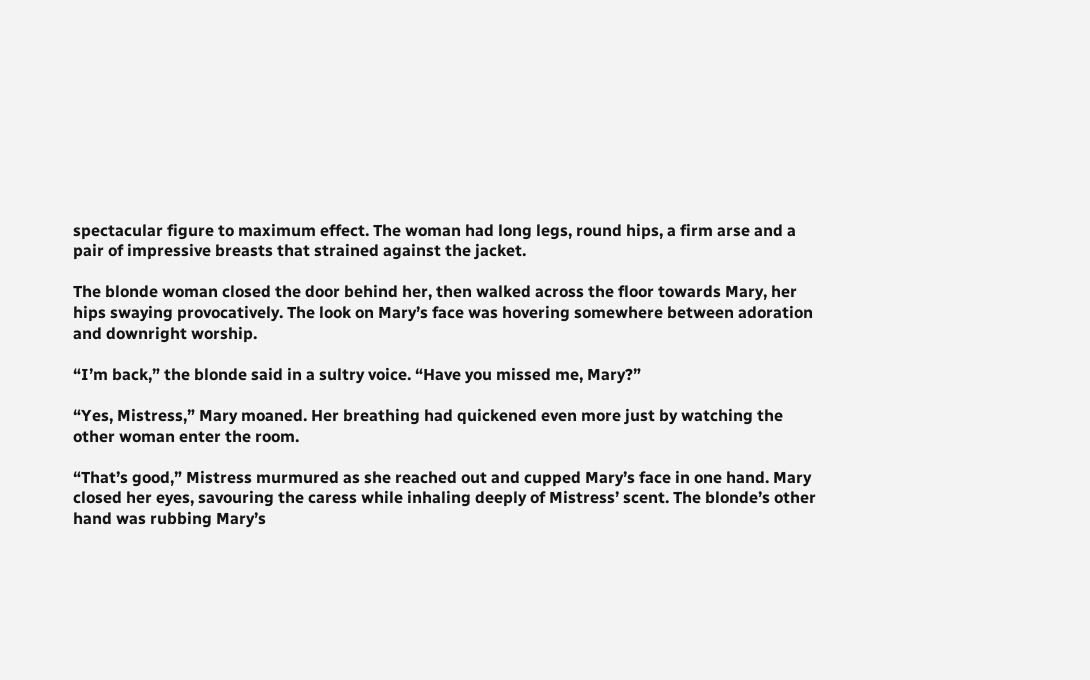spectacular figure to maximum effect. The woman had long legs, round hips, a firm arse and a pair of impressive breasts that strained against the jacket.

The blonde woman closed the door behind her, then walked across the floor towards Mary, her hips swaying provocatively. The look on Mary’s face was hovering somewhere between adoration and downright worship.

“I’m back,” the blonde said in a sultry voice. “Have you missed me, Mary?”

“Yes, Mistress,” Mary moaned. Her breathing had quickened even more just by watching the other woman enter the room.

“That’s good,” Mistress murmured as she reached out and cupped Mary’s face in one hand. Mary closed her eyes, savouring the caress while inhaling deeply of Mistress’ scent. The blonde’s other hand was rubbing Mary’s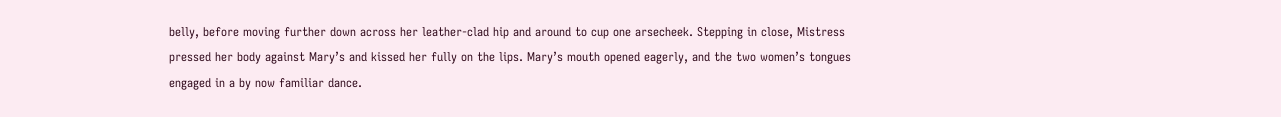belly, before moving further down across her leather-clad hip and around to cup one arsecheek. Stepping in close, Mistress pressed her body against Mary’s and kissed her fully on the lips. Mary’s mouth opened eagerly, and the two women’s tongues engaged in a by now familiar dance.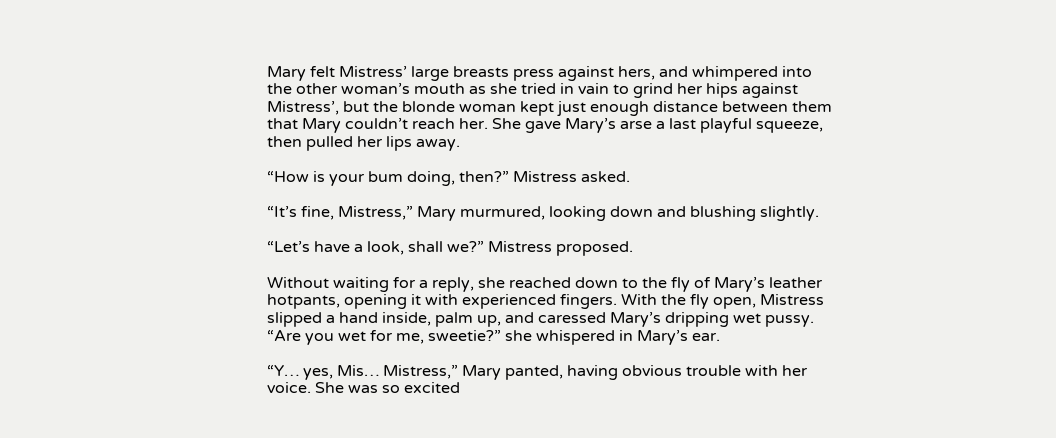Mary felt Mistress’ large breasts press against hers, and whimpered into the other woman’s mouth as she tried in vain to grind her hips against Mistress’, but the blonde woman kept just enough distance between them that Mary couldn’t reach her. She gave Mary’s arse a last playful squeeze, then pulled her lips away.

“How is your bum doing, then?” Mistress asked.

“It’s fine, Mistress,” Mary murmured, looking down and blushing slightly.

“Let’s have a look, shall we?” Mistress proposed.

Without waiting for a reply, she reached down to the fly of Mary’s leather hotpants, opening it with experienced fingers. With the fly open, Mistress slipped a hand inside, palm up, and caressed Mary’s dripping wet pussy. “Are you wet for me, sweetie?” she whispered in Mary’s ear.

“Y… yes, Mis… Mistress,” Mary panted, having obvious trouble with her voice. She was so excited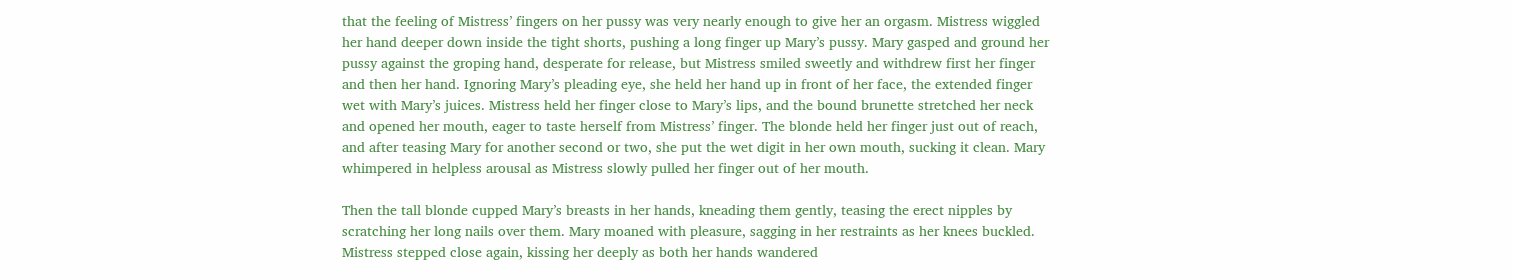that the feeling of Mistress’ fingers on her pussy was very nearly enough to give her an orgasm. Mistress wiggled her hand deeper down inside the tight shorts, pushing a long finger up Mary’s pussy. Mary gasped and ground her pussy against the groping hand, desperate for release, but Mistress smiled sweetly and withdrew first her finger and then her hand. Ignoring Mary’s pleading eye, she held her hand up in front of her face, the extended finger wet with Mary’s juices. Mistress held her finger close to Mary’s lips, and the bound brunette stretched her neck and opened her mouth, eager to taste herself from Mistress’ finger. The blonde held her finger just out of reach, and after teasing Mary for another second or two, she put the wet digit in her own mouth, sucking it clean. Mary whimpered in helpless arousal as Mistress slowly pulled her finger out of her mouth.

Then the tall blonde cupped Mary’s breasts in her hands, kneading them gently, teasing the erect nipples by scratching her long nails over them. Mary moaned with pleasure, sagging in her restraints as her knees buckled. Mistress stepped close again, kissing her deeply as both her hands wandered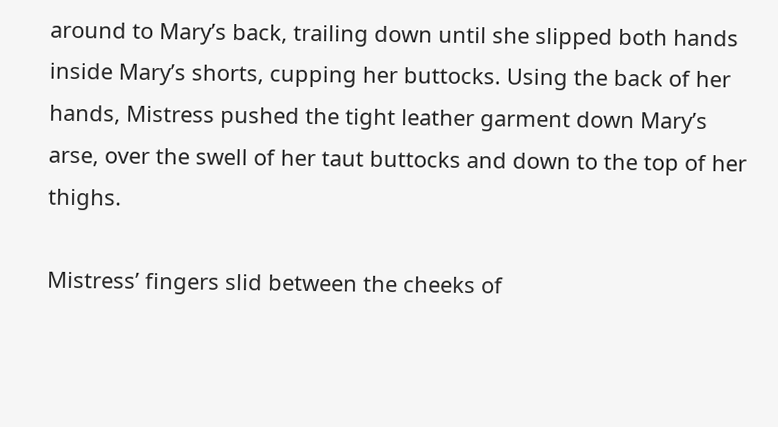around to Mary’s back, trailing down until she slipped both hands inside Mary’s shorts, cupping her buttocks. Using the back of her hands, Mistress pushed the tight leather garment down Mary’s arse, over the swell of her taut buttocks and down to the top of her thighs.

Mistress’ fingers slid between the cheeks of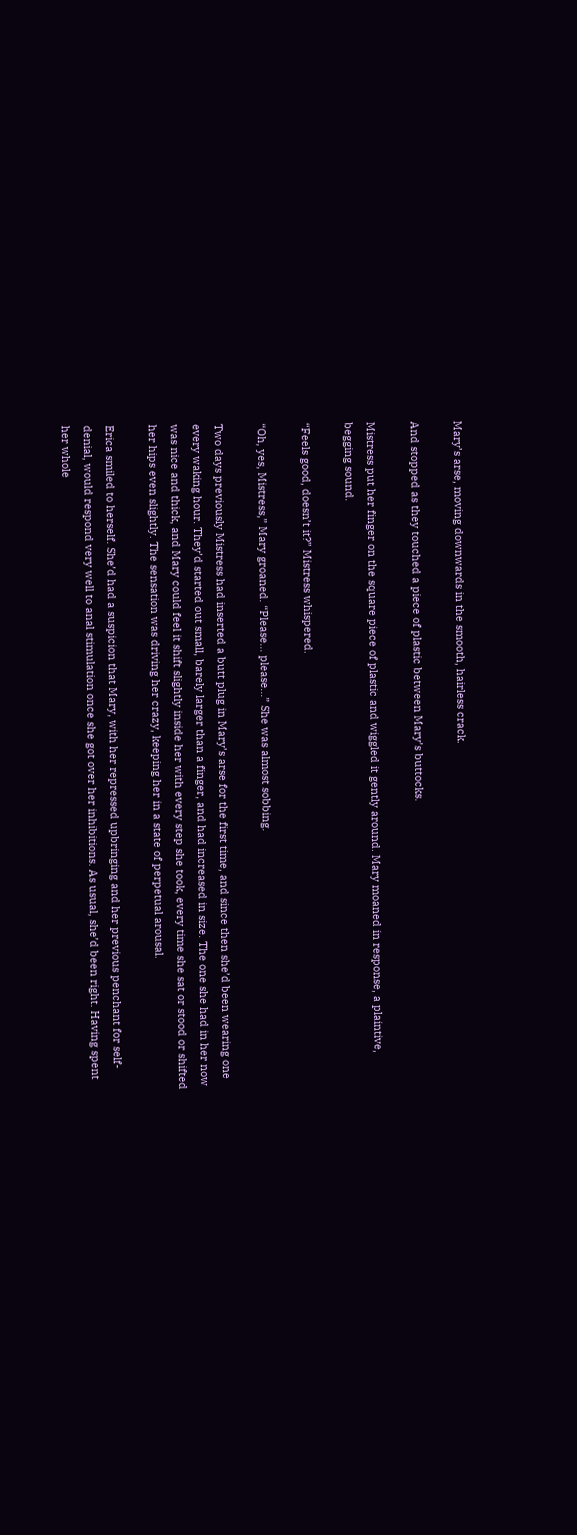Mary’s arse, moving downwards in the smooth, hairless crack.

And stopped as they touched a piece of plastic between Mary’s buttocks.

Mistress put her finger on the square piece of plastic and wiggled it gently around. Mary moaned in response, a plaintive, begging sound.

“Feels good, doesn’t it?” Mistress whispered.

“Oh, yes, Mistress,” Mary groaned. “Please… please…” She was almost sobbing.

Two days previously Mistress had inserted a butt plug in Mary’s arse for the first time, and since then she’d been wearing one every waking hour. They’d started out small, barely larger than a finger, and had increased in size. The one she had in her now was nice and thick, and Mary could feel it shift slightly inside her with every step she took, every time she sat or stood or shifted her hips even slightly. The sensation was driving her crazy, keeping her in a state of perpetual arousal.

Erica smiled to herself. She’d had a suspicion that Mary, with her repressed upbringing and her previous penchant for self-denial, would respond very well to anal stimulation once she got over her inhibitions. As usual, she’d been right. Having spent her whole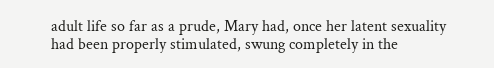adult life so far as a prude, Mary had, once her latent sexuality had been properly stimulated, swung completely in the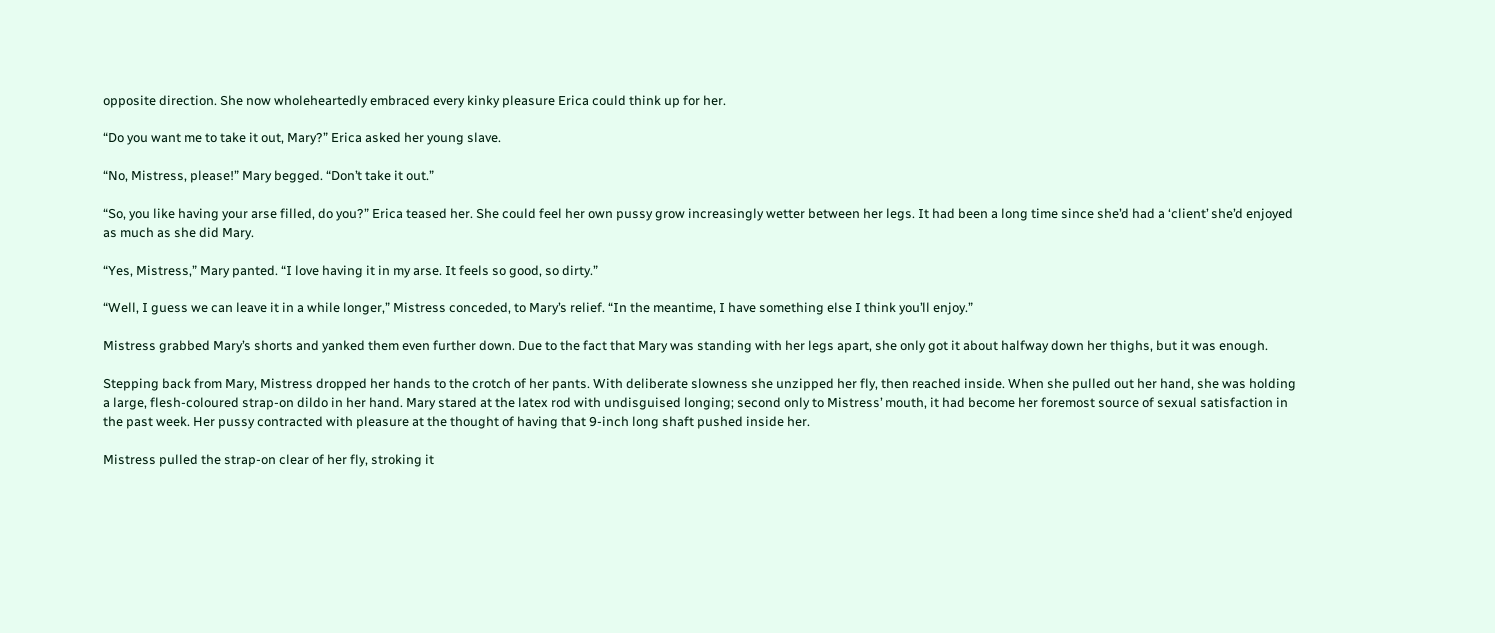opposite direction. She now wholeheartedly embraced every kinky pleasure Erica could think up for her.

“Do you want me to take it out, Mary?” Erica asked her young slave.

“No, Mistress, please!” Mary begged. “Don’t take it out.”

“So, you like having your arse filled, do you?” Erica teased her. She could feel her own pussy grow increasingly wetter between her legs. It had been a long time since she’d had a ‘client’ she’d enjoyed as much as she did Mary.

“Yes, Mistress,” Mary panted. “I love having it in my arse. It feels so good, so dirty.”

“Well, I guess we can leave it in a while longer,” Mistress conceded, to Mary’s relief. “In the meantime, I have something else I think you’ll enjoy.”

Mistress grabbed Mary’s shorts and yanked them even further down. Due to the fact that Mary was standing with her legs apart, she only got it about halfway down her thighs, but it was enough.

Stepping back from Mary, Mistress dropped her hands to the crotch of her pants. With deliberate slowness she unzipped her fly, then reached inside. When she pulled out her hand, she was holding a large, flesh-coloured strap-on dildo in her hand. Mary stared at the latex rod with undisguised longing; second only to Mistress’ mouth, it had become her foremost source of sexual satisfaction in the past week. Her pussy contracted with pleasure at the thought of having that 9-inch long shaft pushed inside her.

Mistress pulled the strap-on clear of her fly, stroking it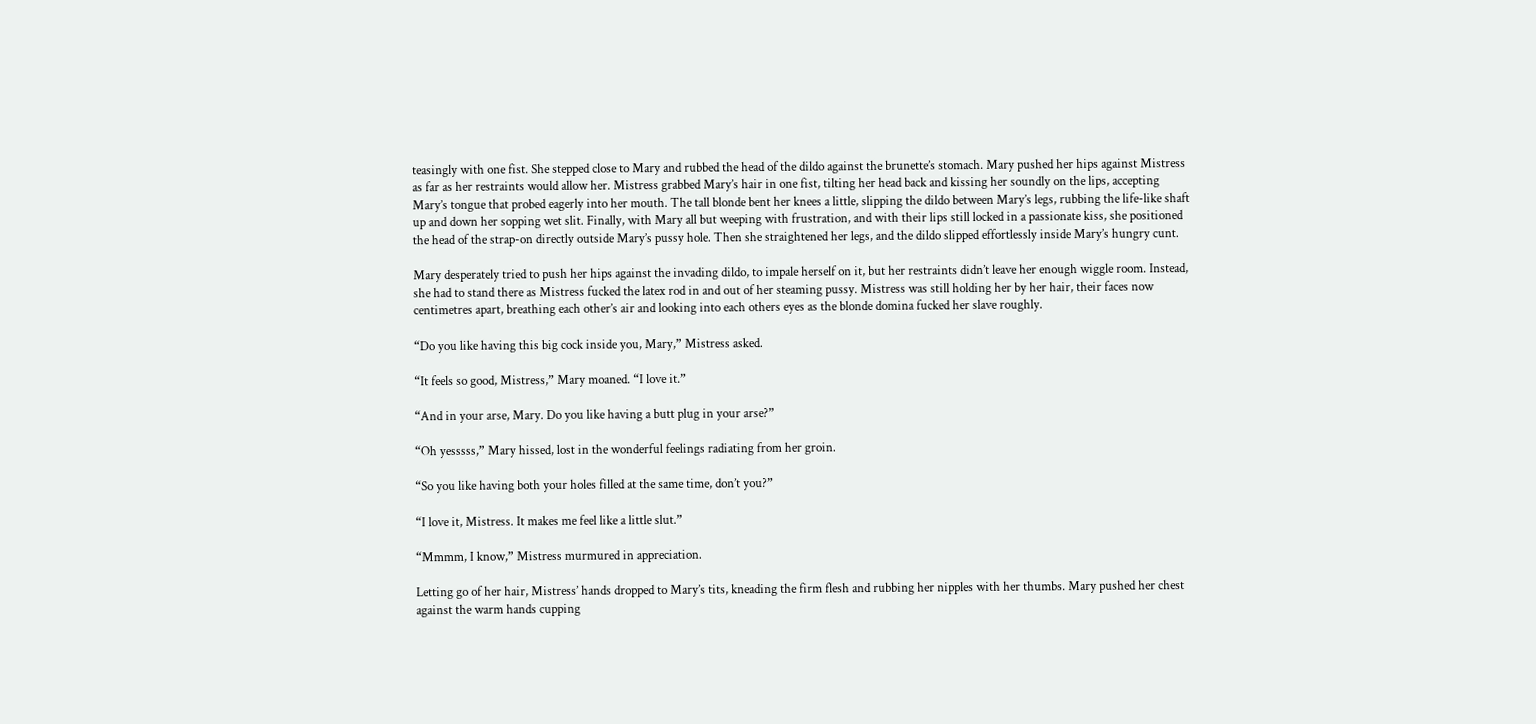teasingly with one fist. She stepped close to Mary and rubbed the head of the dildo against the brunette’s stomach. Mary pushed her hips against Mistress as far as her restraints would allow her. Mistress grabbed Mary’s hair in one fist, tilting her head back and kissing her soundly on the lips, accepting Mary’s tongue that probed eagerly into her mouth. The tall blonde bent her knees a little, slipping the dildo between Mary’s legs, rubbing the life-like shaft up and down her sopping wet slit. Finally, with Mary all but weeping with frustration, and with their lips still locked in a passionate kiss, she positioned the head of the strap-on directly outside Mary’s pussy hole. Then she straightened her legs, and the dildo slipped effortlessly inside Mary’s hungry cunt.

Mary desperately tried to push her hips against the invading dildo, to impale herself on it, but her restraints didn’t leave her enough wiggle room. Instead, she had to stand there as Mistress fucked the latex rod in and out of her steaming pussy. Mistress was still holding her by her hair, their faces now centimetres apart, breathing each other’s air and looking into each others eyes as the blonde domina fucked her slave roughly.

“Do you like having this big cock inside you, Mary,” Mistress asked.

“It feels so good, Mistress,” Mary moaned. “I love it.”

“And in your arse, Mary. Do you like having a butt plug in your arse?”

“Oh yesssss,” Mary hissed, lost in the wonderful feelings radiating from her groin.

“So you like having both your holes filled at the same time, don’t you?”

“I love it, Mistress. It makes me feel like a little slut.”

“Mmmm, I know,” Mistress murmured in appreciation.

Letting go of her hair, Mistress’ hands dropped to Mary’s tits, kneading the firm flesh and rubbing her nipples with her thumbs. Mary pushed her chest against the warm hands cupping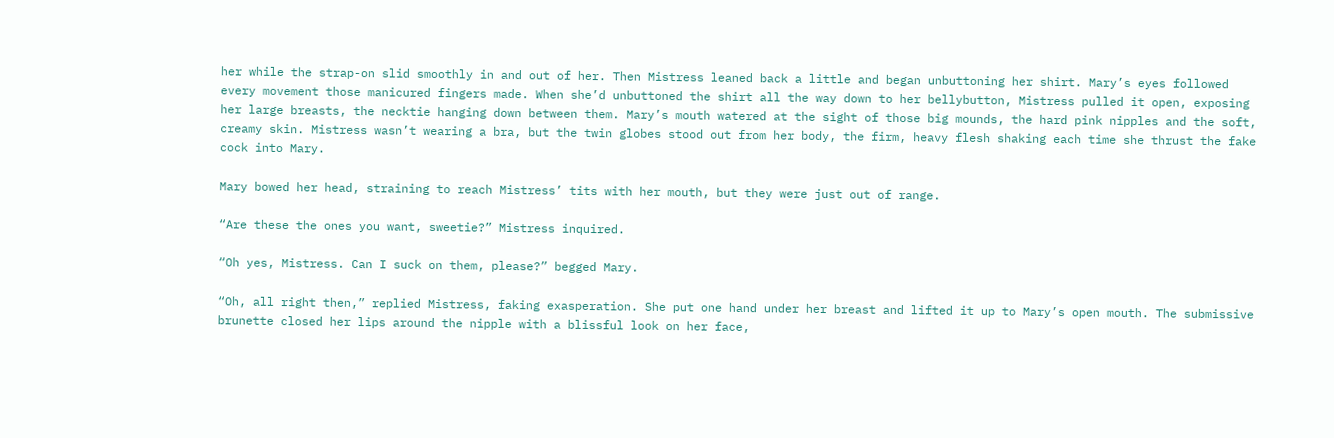her while the strap-on slid smoothly in and out of her. Then Mistress leaned back a little and began unbuttoning her shirt. Mary’s eyes followed every movement those manicured fingers made. When she’d unbuttoned the shirt all the way down to her bellybutton, Mistress pulled it open, exposing her large breasts, the necktie hanging down between them. Mary’s mouth watered at the sight of those big mounds, the hard pink nipples and the soft, creamy skin. Mistress wasn’t wearing a bra, but the twin globes stood out from her body, the firm, heavy flesh shaking each time she thrust the fake cock into Mary.

Mary bowed her head, straining to reach Mistress’ tits with her mouth, but they were just out of range.

“Are these the ones you want, sweetie?” Mistress inquired.

“Oh yes, Mistress. Can I suck on them, please?” begged Mary.

“Oh, all right then,” replied Mistress, faking exasperation. She put one hand under her breast and lifted it up to Mary’s open mouth. The submissive brunette closed her lips around the nipple with a blissful look on her face,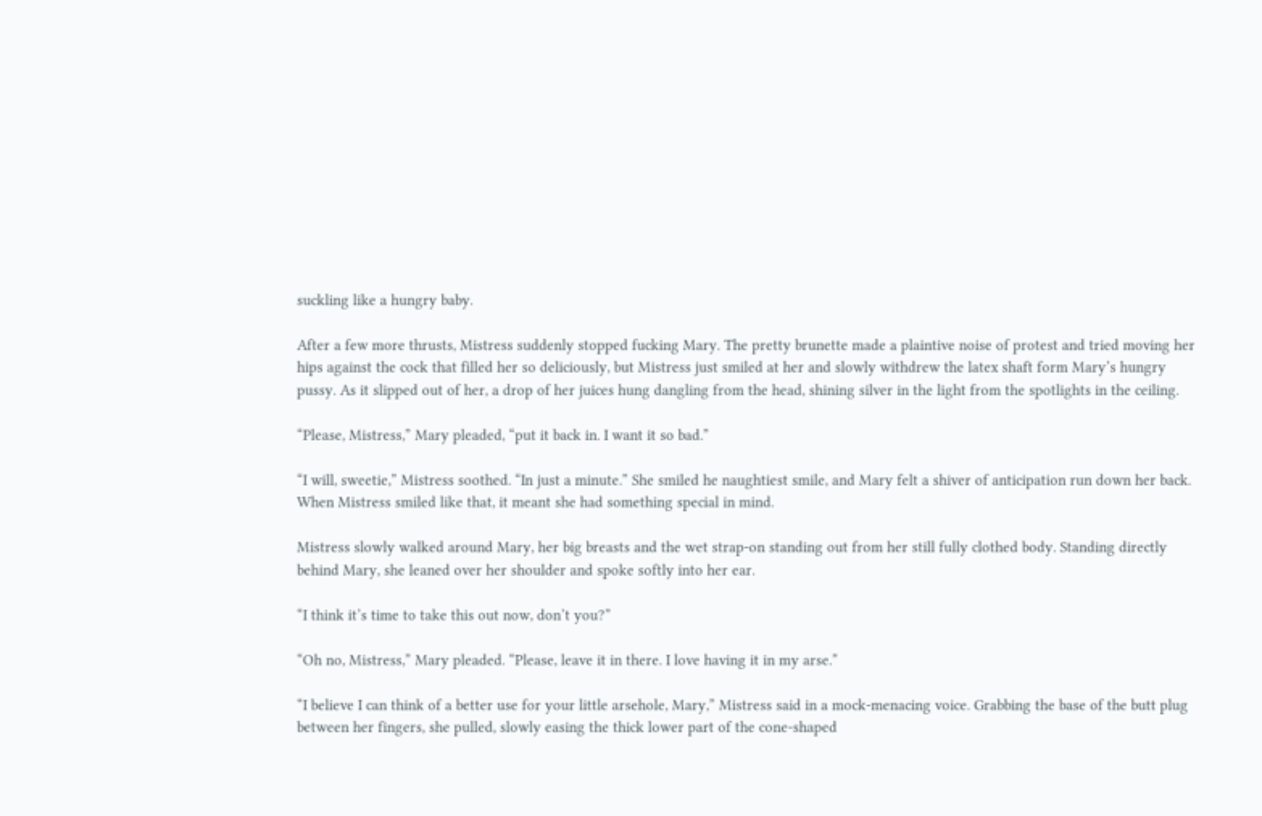suckling like a hungry baby.

After a few more thrusts, Mistress suddenly stopped fucking Mary. The pretty brunette made a plaintive noise of protest and tried moving her hips against the cock that filled her so deliciously, but Mistress just smiled at her and slowly withdrew the latex shaft form Mary’s hungry pussy. As it slipped out of her, a drop of her juices hung dangling from the head, shining silver in the light from the spotlights in the ceiling.

“Please, Mistress,” Mary pleaded, “put it back in. I want it so bad.”

“I will, sweetie,” Mistress soothed. “In just a minute.” She smiled he naughtiest smile, and Mary felt a shiver of anticipation run down her back. When Mistress smiled like that, it meant she had something special in mind.

Mistress slowly walked around Mary, her big breasts and the wet strap-on standing out from her still fully clothed body. Standing directly behind Mary, she leaned over her shoulder and spoke softly into her ear.

“I think it’s time to take this out now, don’t you?”

“Oh no, Mistress,” Mary pleaded. “Please, leave it in there. I love having it in my arse.”

“I believe I can think of a better use for your little arsehole, Mary,” Mistress said in a mock-menacing voice. Grabbing the base of the butt plug between her fingers, she pulled, slowly easing the thick lower part of the cone-shaped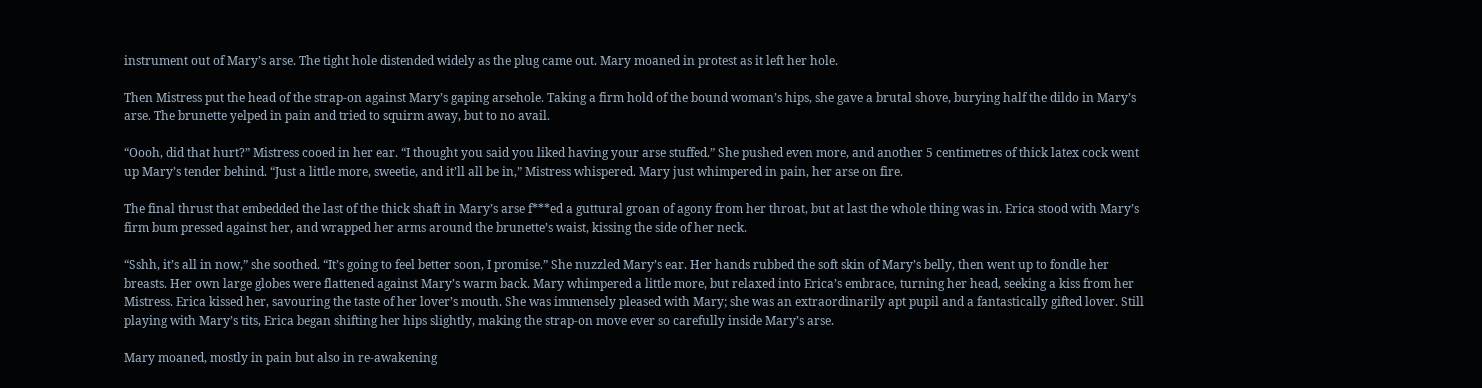instrument out of Mary’s arse. The tight hole distended widely as the plug came out. Mary moaned in protest as it left her hole.

Then Mistress put the head of the strap-on against Mary’s gaping arsehole. Taking a firm hold of the bound woman’s hips, she gave a brutal shove, burying half the dildo in Mary’s arse. The brunette yelped in pain and tried to squirm away, but to no avail.

“Oooh, did that hurt?” Mistress cooed in her ear. “I thought you said you liked having your arse stuffed.” She pushed even more, and another 5 centimetres of thick latex cock went up Mary’s tender behind. “Just a little more, sweetie, and it’ll all be in,” Mistress whispered. Mary just whimpered in pain, her arse on fire.

The final thrust that embedded the last of the thick shaft in Mary’s arse f***ed a guttural groan of agony from her throat, but at last the whole thing was in. Erica stood with Mary’s firm bum pressed against her, and wrapped her arms around the brunette’s waist, kissing the side of her neck.

“Sshh, it’s all in now,” she soothed. “It’s going to feel better soon, I promise.” She nuzzled Mary’s ear. Her hands rubbed the soft skin of Mary’s belly, then went up to fondle her breasts. Her own large globes were flattened against Mary’s warm back. Mary whimpered a little more, but relaxed into Erica’s embrace, turning her head, seeking a kiss from her Mistress. Erica kissed her, savouring the taste of her lover’s mouth. She was immensely pleased with Mary; she was an extraordinarily apt pupil and a fantastically gifted lover. Still playing with Mary’s tits, Erica began shifting her hips slightly, making the strap-on move ever so carefully inside Mary’s arse.

Mary moaned, mostly in pain but also in re-awakening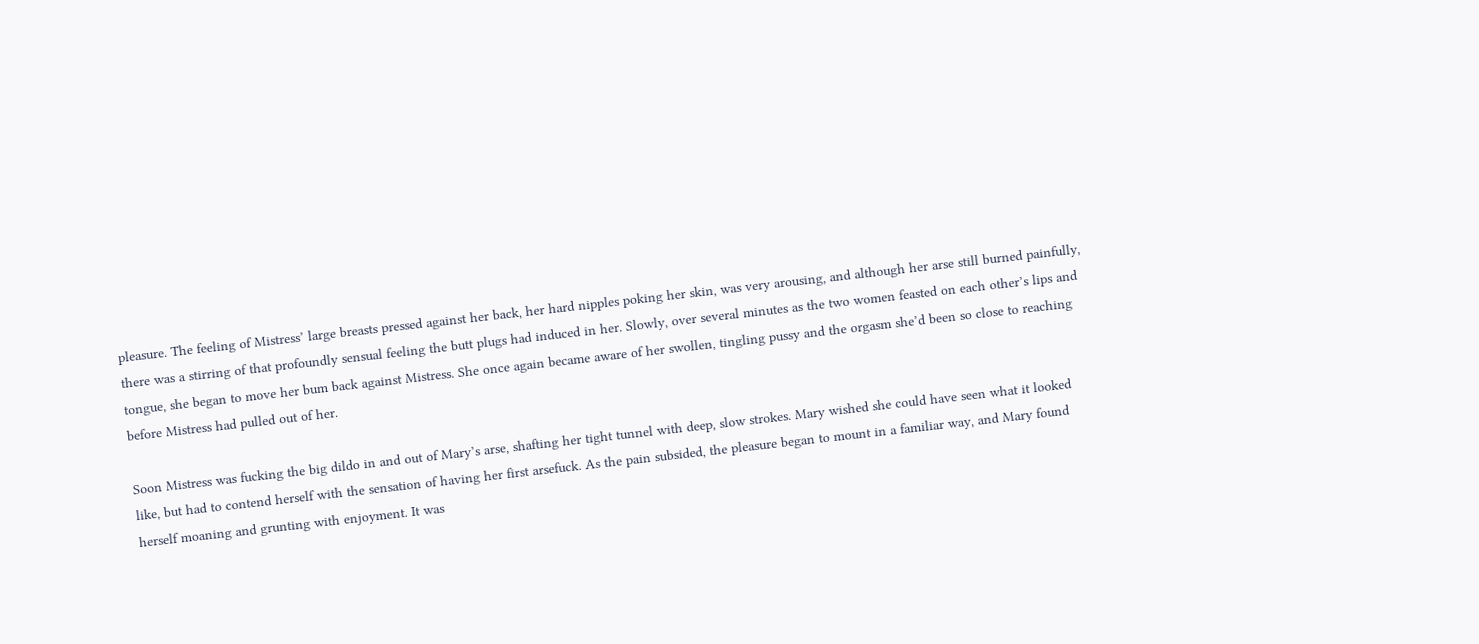pleasure. The feeling of Mistress’ large breasts pressed against her back, her hard nipples poking her skin, was very arousing, and although her arse still burned painfully, there was a stirring of that profoundly sensual feeling the butt plugs had induced in her. Slowly, over several minutes as the two women feasted on each other’s lips and tongue, she began to move her bum back against Mistress. She once again became aware of her swollen, tingling pussy and the orgasm she’d been so close to reaching before Mistress had pulled out of her.

Soon Mistress was fucking the big dildo in and out of Mary’s arse, shafting her tight tunnel with deep, slow strokes. Mary wished she could have seen what it looked like, but had to contend herself with the sensation of having her first arsefuck. As the pain subsided, the pleasure began to mount in a familiar way, and Mary found herself moaning and grunting with enjoyment. It was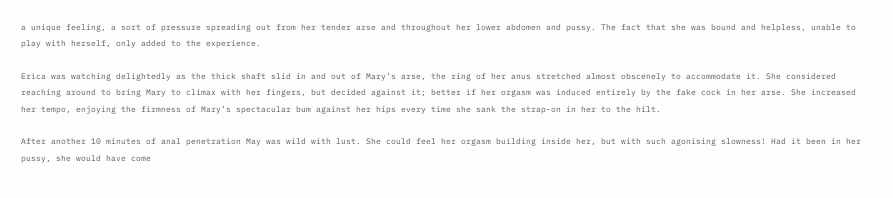a unique feeling, a sort of pressure spreading out from her tender arse and throughout her lower abdomen and pussy. The fact that she was bound and helpless, unable to play with herself, only added to the experience.

Erica was watching delightedly as the thick shaft slid in and out of Mary’s arse, the ring of her anus stretched almost obscenely to accommodate it. She considered reaching around to bring Mary to climax with her fingers, but decided against it; better if her orgasm was induced entirely by the fake cock in her arse. She increased her tempo, enjoying the firmness of Mary’s spectacular bum against her hips every time she sank the strap-on in her to the hilt.

After another 10 minutes of anal penetration May was wild with lust. She could feel her orgasm building inside her, but with such agonising slowness! Had it been in her pussy, she would have come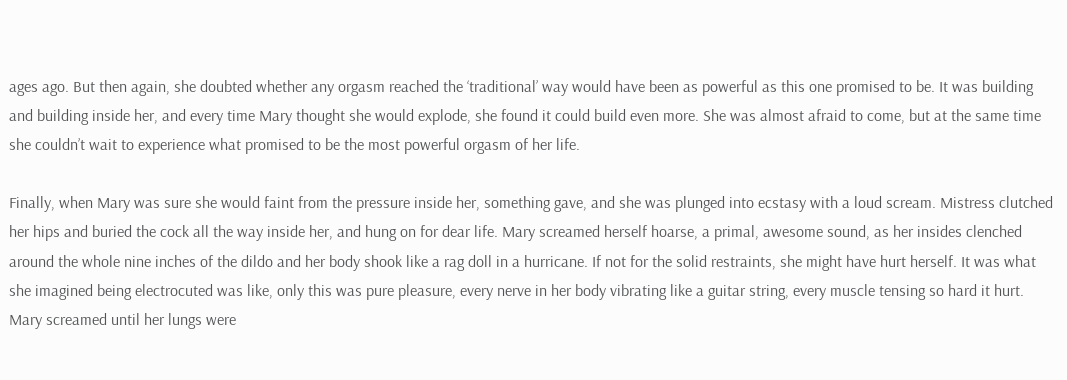ages ago. But then again, she doubted whether any orgasm reached the ‘traditional’ way would have been as powerful as this one promised to be. It was building and building inside her, and every time Mary thought she would explode, she found it could build even more. She was almost afraid to come, but at the same time she couldn’t wait to experience what promised to be the most powerful orgasm of her life.

Finally, when Mary was sure she would faint from the pressure inside her, something gave, and she was plunged into ecstasy with a loud scream. Mistress clutched her hips and buried the cock all the way inside her, and hung on for dear life. Mary screamed herself hoarse, a primal, awesome sound, as her insides clenched around the whole nine inches of the dildo and her body shook like a rag doll in a hurricane. If not for the solid restraints, she might have hurt herself. It was what she imagined being electrocuted was like, only this was pure pleasure, every nerve in her body vibrating like a guitar string, every muscle tensing so hard it hurt. Mary screamed until her lungs were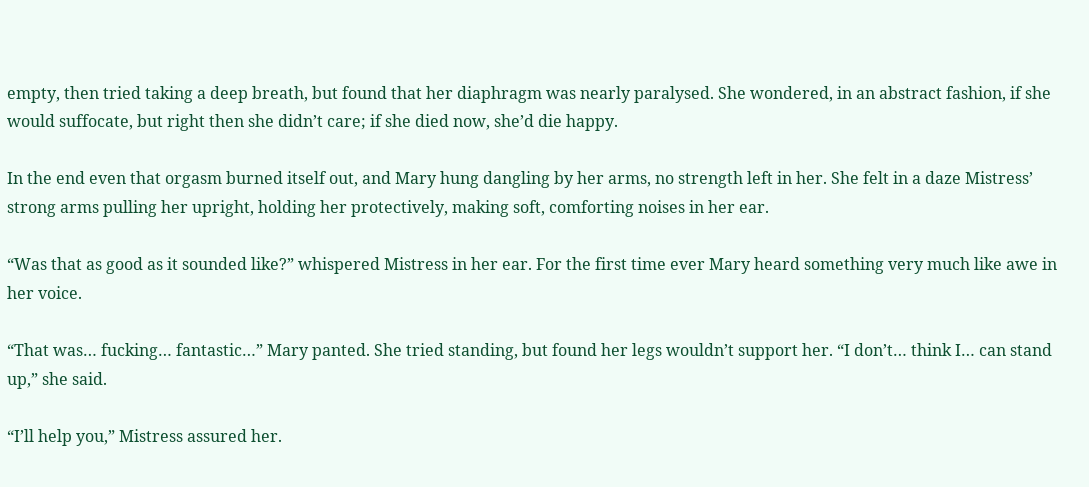empty, then tried taking a deep breath, but found that her diaphragm was nearly paralysed. She wondered, in an abstract fashion, if she would suffocate, but right then she didn’t care; if she died now, she’d die happy.

In the end even that orgasm burned itself out, and Mary hung dangling by her arms, no strength left in her. She felt in a daze Mistress’ strong arms pulling her upright, holding her protectively, making soft, comforting noises in her ear.

“Was that as good as it sounded like?” whispered Mistress in her ear. For the first time ever Mary heard something very much like awe in her voice.

“That was… fucking… fantastic…” Mary panted. She tried standing, but found her legs wouldn’t support her. “I don’t… think I… can stand up,” she said.

“I’ll help you,” Mistress assured her.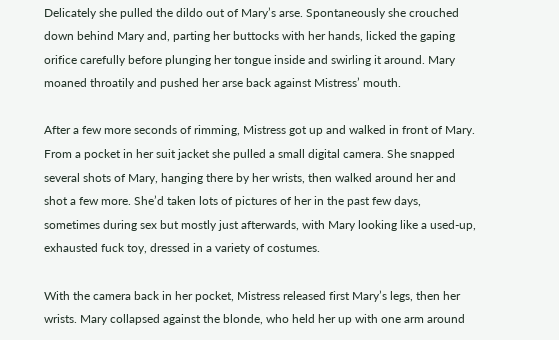Delicately she pulled the dildo out of Mary’s arse. Spontaneously she crouched down behind Mary and, parting her buttocks with her hands, licked the gaping orifice carefully before plunging her tongue inside and swirling it around. Mary moaned throatily and pushed her arse back against Mistress’ mouth.

After a few more seconds of rimming, Mistress got up and walked in front of Mary. From a pocket in her suit jacket she pulled a small digital camera. She snapped several shots of Mary, hanging there by her wrists, then walked around her and shot a few more. She’d taken lots of pictures of her in the past few days, sometimes during sex but mostly just afterwards, with Mary looking like a used-up, exhausted fuck toy, dressed in a variety of costumes.

With the camera back in her pocket, Mistress released first Mary’s legs, then her wrists. Mary collapsed against the blonde, who held her up with one arm around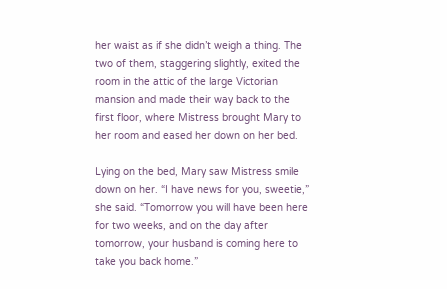her waist as if she didn’t weigh a thing. The two of them, staggering slightly, exited the room in the attic of the large Victorian mansion and made their way back to the first floor, where Mistress brought Mary to her room and eased her down on her bed.

Lying on the bed, Mary saw Mistress smile down on her. “I have news for you, sweetie,” she said. “Tomorrow you will have been here for two weeks, and on the day after tomorrow, your husband is coming here to take you back home.”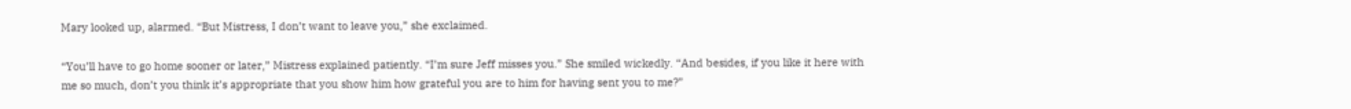Mary looked up, alarmed. “But Mistress, I don’t want to leave you,” she exclaimed.

“You’ll have to go home sooner or later,” Mistress explained patiently. “I’m sure Jeff misses you.” She smiled wickedly. “And besides, if you like it here with me so much, don’t you think it’s appropriate that you show him how grateful you are to him for having sent you to me?”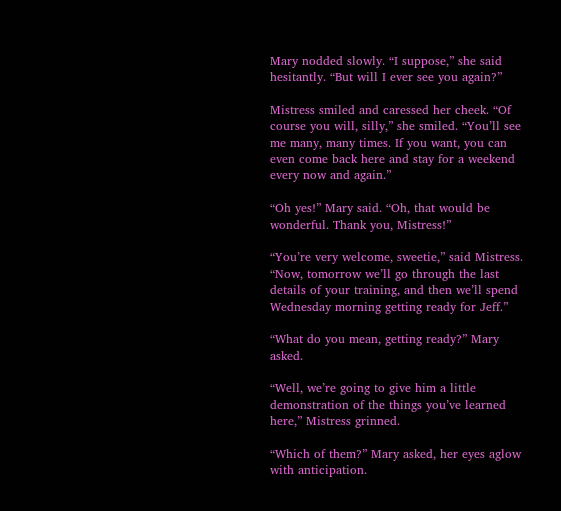Mary nodded slowly. “I suppose,” she said hesitantly. “But will I ever see you again?”

Mistress smiled and caressed her cheek. “Of course you will, silly,” she smiled. “You’ll see me many, many times. If you want, you can even come back here and stay for a weekend every now and again.”

“Oh yes!” Mary said. “Oh, that would be wonderful. Thank you, Mistress!”

“You’re very welcome, sweetie,” said Mistress. “Now, tomorrow we’ll go through the last details of your training, and then we’ll spend Wednesday morning getting ready for Jeff.”

“What do you mean, getting ready?” Mary asked.

“Well, we’re going to give him a little demonstration of the things you’ve learned here,” Mistress grinned.

“Which of them?” Mary asked, her eyes aglow with anticipation.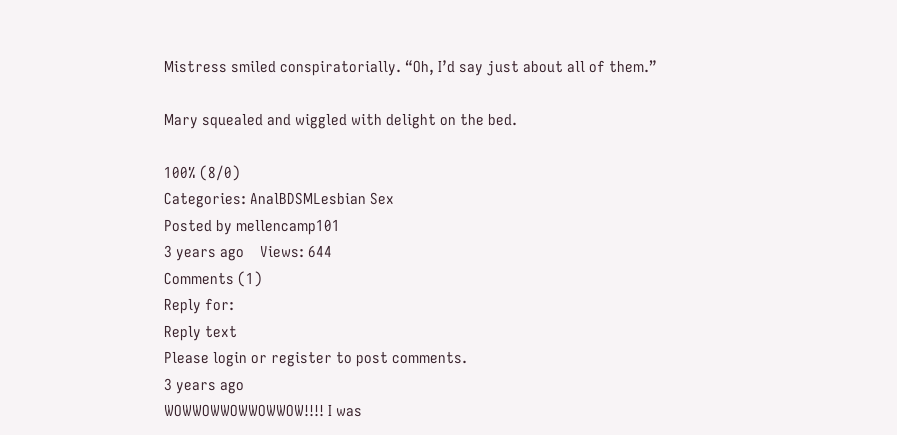Mistress smiled conspiratorially. “Oh, I’d say just about all of them.”

Mary squealed and wiggled with delight on the bed.

100% (8/0)
Categories: AnalBDSMLesbian Sex
Posted by mellencamp101
3 years ago    Views: 644
Comments (1)
Reply for:
Reply text
Please login or register to post comments.
3 years ago
WOWWOWWOWWOWWOW!!!! I was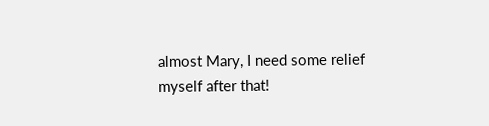almost Mary, I need some relief myself after that!